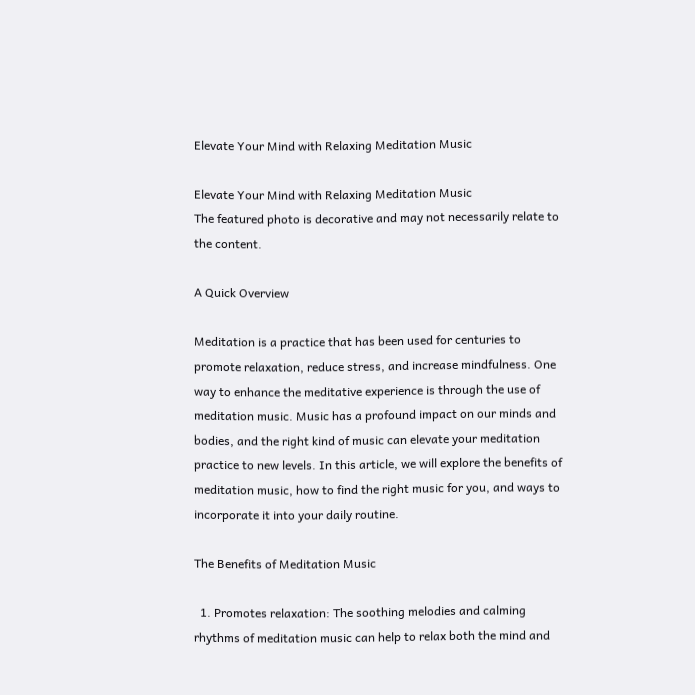Elevate Your Mind with Relaxing Meditation Music

Elevate Your Mind with Relaxing Meditation Music
The featured photo is decorative and may not necessarily relate to the content.

A Quick Overview

Meditation is a practice that has been used for centuries to promote relaxation, reduce stress, and increase mindfulness. One way to enhance the meditative experience is through the use of meditation music. Music has a profound impact on our minds and bodies, and the right kind of music can elevate your meditation practice to new levels. In this article, we will explore the benefits of meditation music, how to find the right music for you, and ways to incorporate it into your daily routine.

The Benefits of Meditation Music

  1. Promotes relaxation: The soothing melodies and calming rhythms of meditation music can help to relax both the mind and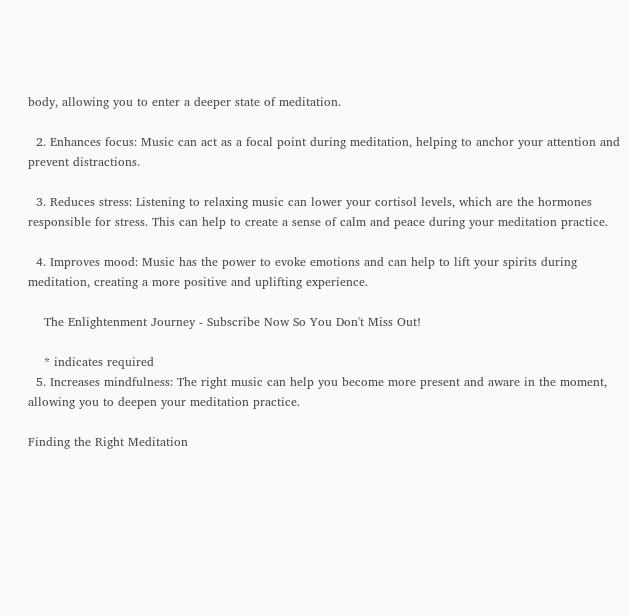body, allowing you to enter a deeper state of meditation.

  2. Enhances focus: Music can act as a focal point during meditation, helping to anchor your attention and prevent distractions.

  3. Reduces stress: Listening to relaxing music can lower your cortisol levels, which are the hormones responsible for stress. This can help to create a sense of calm and peace during your meditation practice.

  4. Improves mood: Music has the power to evoke emotions and can help to lift your spirits during meditation, creating a more positive and uplifting experience.

    The Enlightenment Journey - Subscribe Now So You Don't Miss Out!

    * indicates required
  5. Increases mindfulness: The right music can help you become more present and aware in the moment, allowing you to deepen your meditation practice.

Finding the Right Meditation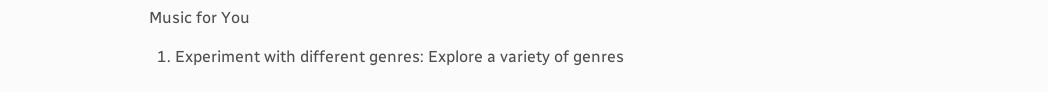Music for You

  1. Experiment with different genres: Explore a variety of genres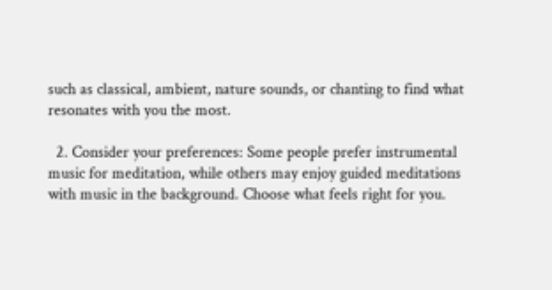such as classical, ambient, nature sounds, or chanting to find what resonates with you the most.

  2. Consider your preferences: Some people prefer instrumental music for meditation, while others may enjoy guided meditations with music in the background. Choose what feels right for you.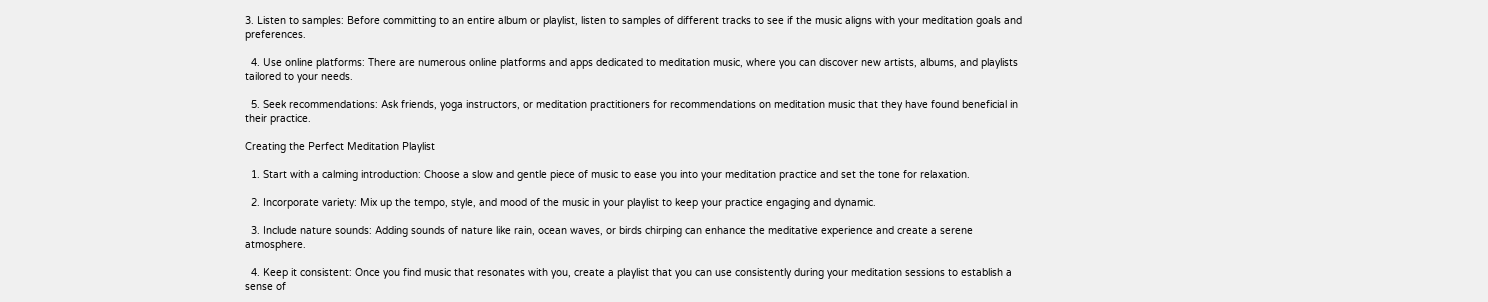3. Listen to samples: Before committing to an entire album or playlist, listen to samples of different tracks to see if the music aligns with your meditation goals and preferences.

  4. Use online platforms: There are numerous online platforms and apps dedicated to meditation music, where you can discover new artists, albums, and playlists tailored to your needs.

  5. Seek recommendations: Ask friends, yoga instructors, or meditation practitioners for recommendations on meditation music that they have found beneficial in their practice.

Creating the Perfect Meditation Playlist

  1. Start with a calming introduction: Choose a slow and gentle piece of music to ease you into your meditation practice and set the tone for relaxation.

  2. Incorporate variety: Mix up the tempo, style, and mood of the music in your playlist to keep your practice engaging and dynamic.

  3. Include nature sounds: Adding sounds of nature like rain, ocean waves, or birds chirping can enhance the meditative experience and create a serene atmosphere.

  4. Keep it consistent: Once you find music that resonates with you, create a playlist that you can use consistently during your meditation sessions to establish a sense of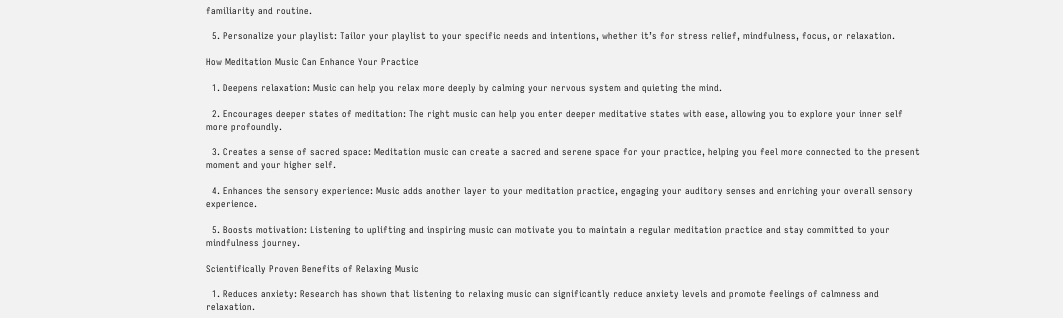familiarity and routine.

  5. Personalize your playlist: Tailor your playlist to your specific needs and intentions, whether it’s for stress relief, mindfulness, focus, or relaxation.

How Meditation Music Can Enhance Your Practice

  1. Deepens relaxation: Music can help you relax more deeply by calming your nervous system and quieting the mind.

  2. Encourages deeper states of meditation: The right music can help you enter deeper meditative states with ease, allowing you to explore your inner self more profoundly.

  3. Creates a sense of sacred space: Meditation music can create a sacred and serene space for your practice, helping you feel more connected to the present moment and your higher self.

  4. Enhances the sensory experience: Music adds another layer to your meditation practice, engaging your auditory senses and enriching your overall sensory experience.

  5. Boosts motivation: Listening to uplifting and inspiring music can motivate you to maintain a regular meditation practice and stay committed to your mindfulness journey.

Scientifically Proven Benefits of Relaxing Music

  1. Reduces anxiety: Research has shown that listening to relaxing music can significantly reduce anxiety levels and promote feelings of calmness and relaxation.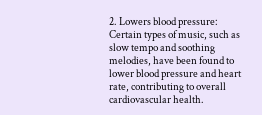2. Lowers blood pressure: Certain types of music, such as slow tempo and soothing melodies, have been found to lower blood pressure and heart rate, contributing to overall cardiovascular health.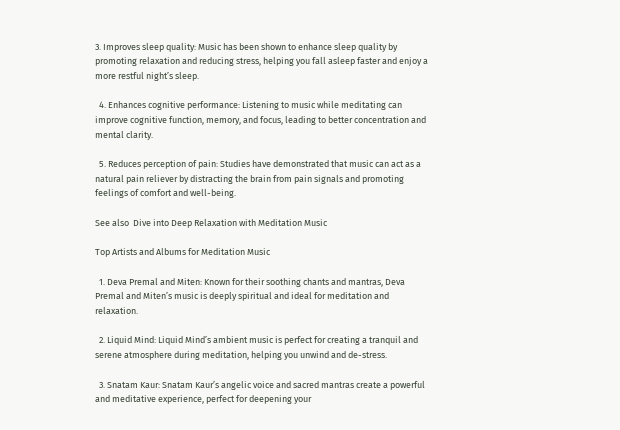3. Improves sleep quality: Music has been shown to enhance sleep quality by promoting relaxation and reducing stress, helping you fall asleep faster and enjoy a more restful night’s sleep.

  4. Enhances cognitive performance: Listening to music while meditating can improve cognitive function, memory, and focus, leading to better concentration and mental clarity.

  5. Reduces perception of pain: Studies have demonstrated that music can act as a natural pain reliever by distracting the brain from pain signals and promoting feelings of comfort and well-being.

See also  Dive into Deep Relaxation with Meditation Music

Top Artists and Albums for Meditation Music

  1. Deva Premal and Miten: Known for their soothing chants and mantras, Deva Premal and Miten’s music is deeply spiritual and ideal for meditation and relaxation.

  2. Liquid Mind: Liquid Mind’s ambient music is perfect for creating a tranquil and serene atmosphere during meditation, helping you unwind and de-stress.

  3. Snatam Kaur: Snatam Kaur’s angelic voice and sacred mantras create a powerful and meditative experience, perfect for deepening your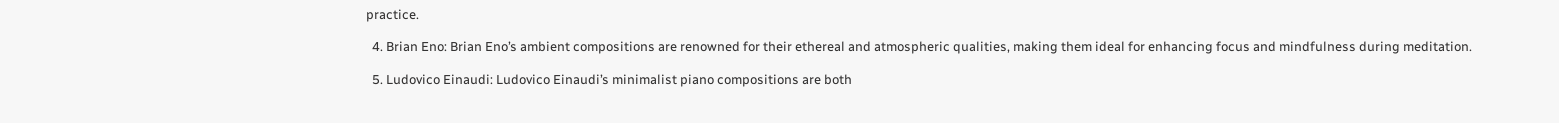practice.

  4. Brian Eno: Brian Eno’s ambient compositions are renowned for their ethereal and atmospheric qualities, making them ideal for enhancing focus and mindfulness during meditation.

  5. Ludovico Einaudi: Ludovico Einaudi’s minimalist piano compositions are both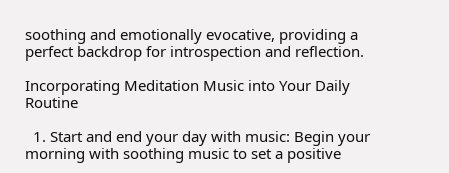soothing and emotionally evocative, providing a perfect backdrop for introspection and reflection.

Incorporating Meditation Music into Your Daily Routine

  1. Start and end your day with music: Begin your morning with soothing music to set a positive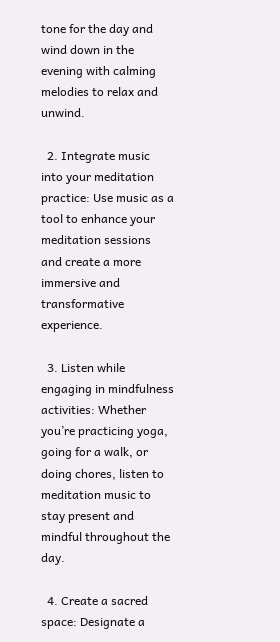tone for the day and wind down in the evening with calming melodies to relax and unwind.

  2. Integrate music into your meditation practice: Use music as a tool to enhance your meditation sessions and create a more immersive and transformative experience.

  3. Listen while engaging in mindfulness activities: Whether you’re practicing yoga, going for a walk, or doing chores, listen to meditation music to stay present and mindful throughout the day.

  4. Create a sacred space: Designate a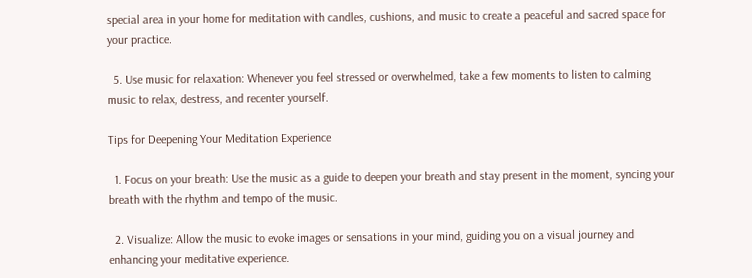special area in your home for meditation with candles, cushions, and music to create a peaceful and sacred space for your practice.

  5. Use music for relaxation: Whenever you feel stressed or overwhelmed, take a few moments to listen to calming music to relax, destress, and recenter yourself.

Tips for Deepening Your Meditation Experience

  1. Focus on your breath: Use the music as a guide to deepen your breath and stay present in the moment, syncing your breath with the rhythm and tempo of the music.

  2. Visualize: Allow the music to evoke images or sensations in your mind, guiding you on a visual journey and enhancing your meditative experience.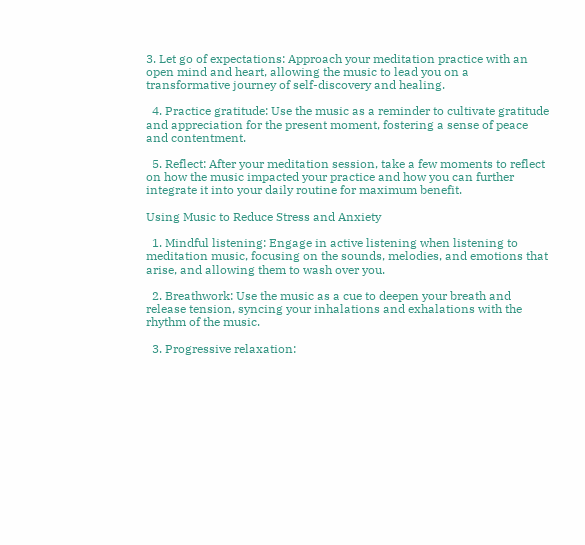3. Let go of expectations: Approach your meditation practice with an open mind and heart, allowing the music to lead you on a transformative journey of self-discovery and healing.

  4. Practice gratitude: Use the music as a reminder to cultivate gratitude and appreciation for the present moment, fostering a sense of peace and contentment.

  5. Reflect: After your meditation session, take a few moments to reflect on how the music impacted your practice and how you can further integrate it into your daily routine for maximum benefit.

Using Music to Reduce Stress and Anxiety

  1. Mindful listening: Engage in active listening when listening to meditation music, focusing on the sounds, melodies, and emotions that arise, and allowing them to wash over you.

  2. Breathwork: Use the music as a cue to deepen your breath and release tension, syncing your inhalations and exhalations with the rhythm of the music.

  3. Progressive relaxation: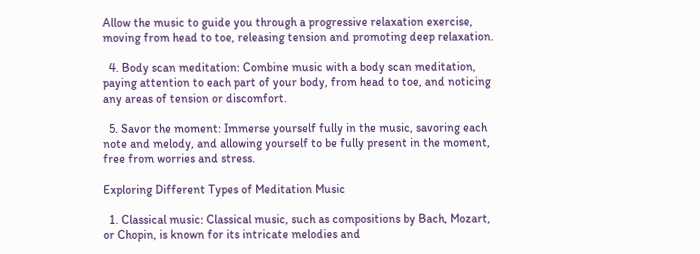Allow the music to guide you through a progressive relaxation exercise, moving from head to toe, releasing tension and promoting deep relaxation.

  4. Body scan meditation: Combine music with a body scan meditation, paying attention to each part of your body, from head to toe, and noticing any areas of tension or discomfort.

  5. Savor the moment: Immerse yourself fully in the music, savoring each note and melody, and allowing yourself to be fully present in the moment, free from worries and stress.

Exploring Different Types of Meditation Music

  1. Classical music: Classical music, such as compositions by Bach, Mozart, or Chopin, is known for its intricate melodies and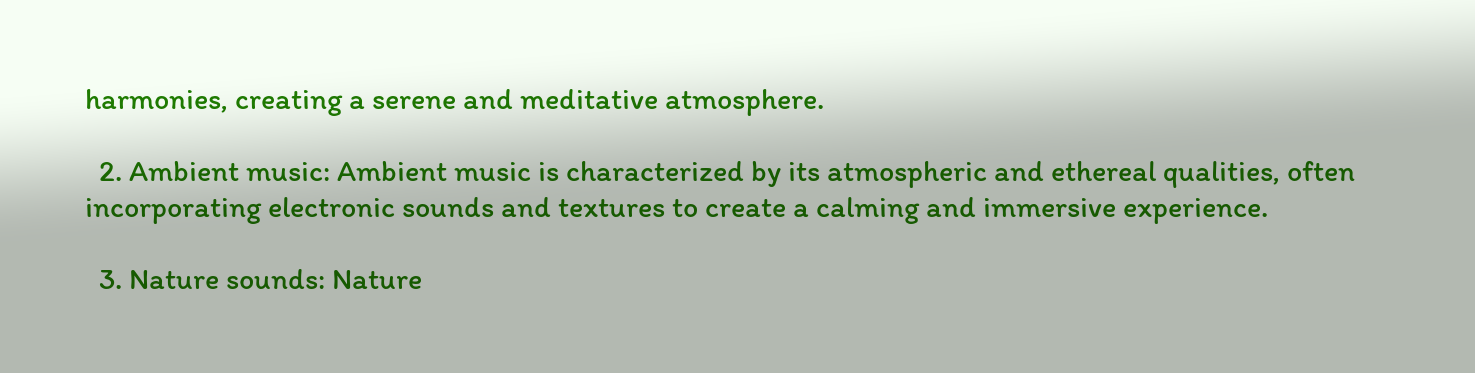harmonies, creating a serene and meditative atmosphere.

  2. Ambient music: Ambient music is characterized by its atmospheric and ethereal qualities, often incorporating electronic sounds and textures to create a calming and immersive experience.

  3. Nature sounds: Nature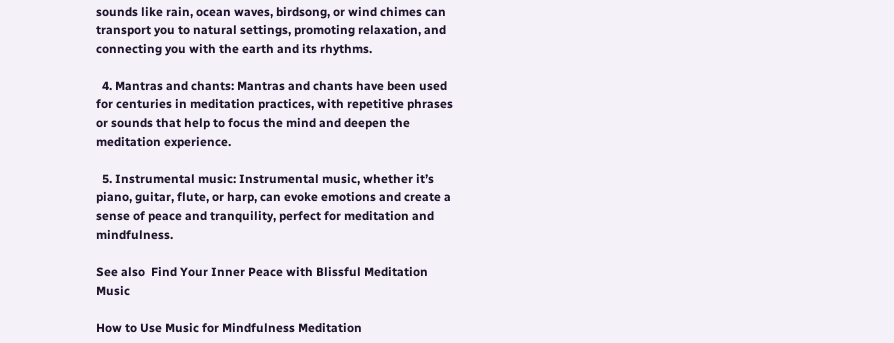sounds like rain, ocean waves, birdsong, or wind chimes can transport you to natural settings, promoting relaxation, and connecting you with the earth and its rhythms.

  4. Mantras and chants: Mantras and chants have been used for centuries in meditation practices, with repetitive phrases or sounds that help to focus the mind and deepen the meditation experience.

  5. Instrumental music: Instrumental music, whether it’s piano, guitar, flute, or harp, can evoke emotions and create a sense of peace and tranquility, perfect for meditation and mindfulness.

See also  Find Your Inner Peace with Blissful Meditation Music

How to Use Music for Mindfulness Meditation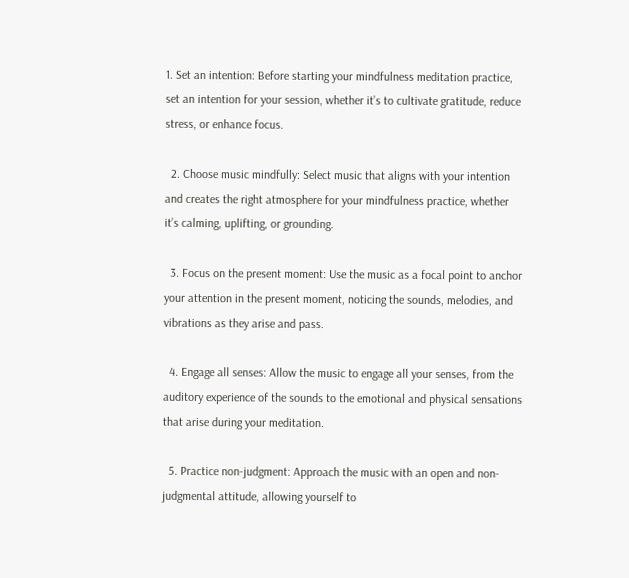1. Set an intention: Before starting your mindfulness meditation practice, set an intention for your session, whether it’s to cultivate gratitude, reduce stress, or enhance focus.

  2. Choose music mindfully: Select music that aligns with your intention and creates the right atmosphere for your mindfulness practice, whether it’s calming, uplifting, or grounding.

  3. Focus on the present moment: Use the music as a focal point to anchor your attention in the present moment, noticing the sounds, melodies, and vibrations as they arise and pass.

  4. Engage all senses: Allow the music to engage all your senses, from the auditory experience of the sounds to the emotional and physical sensations that arise during your meditation.

  5. Practice non-judgment: Approach the music with an open and non-judgmental attitude, allowing yourself to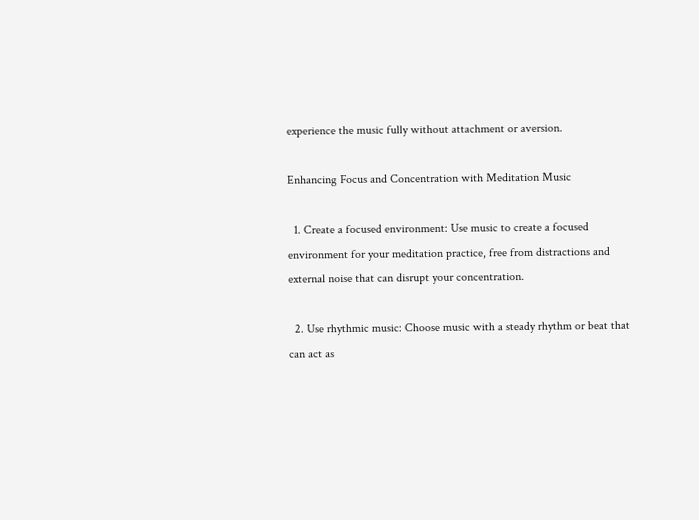experience the music fully without attachment or aversion.

Enhancing Focus and Concentration with Meditation Music

  1. Create a focused environment: Use music to create a focused environment for your meditation practice, free from distractions and external noise that can disrupt your concentration.

  2. Use rhythmic music: Choose music with a steady rhythm or beat that can act as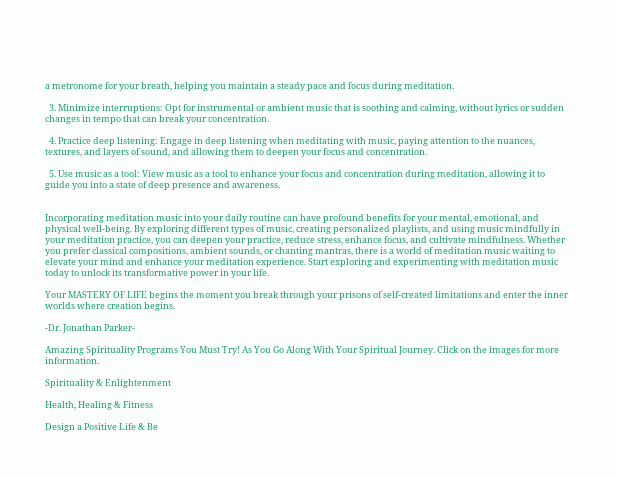a metronome for your breath, helping you maintain a steady pace and focus during meditation.

  3. Minimize interruptions: Opt for instrumental or ambient music that is soothing and calming, without lyrics or sudden changes in tempo that can break your concentration.

  4. Practice deep listening: Engage in deep listening when meditating with music, paying attention to the nuances, textures, and layers of sound, and allowing them to deepen your focus and concentration.

  5. Use music as a tool: View music as a tool to enhance your focus and concentration during meditation, allowing it to guide you into a state of deep presence and awareness.


Incorporating meditation music into your daily routine can have profound benefits for your mental, emotional, and physical well-being. By exploring different types of music, creating personalized playlists, and using music mindfully in your meditation practice, you can deepen your practice, reduce stress, enhance focus, and cultivate mindfulness. Whether you prefer classical compositions, ambient sounds, or chanting mantras, there is a world of meditation music waiting to elevate your mind and enhance your meditation experience. Start exploring and experimenting with meditation music today to unlock its transformative power in your life.

Your MASTERY OF LIFE begins the moment you break through your prisons of self-created limitations and enter the inner worlds where creation begins.

-Dr. Jonathan Parker-

Amazing Spirituality Programs You Must Try! As You Go Along With Your Spiritual Journey. Click on the images for more information.

Spirituality & Enlightenment

Health, Healing & Fitness

Design a Positive Life & Be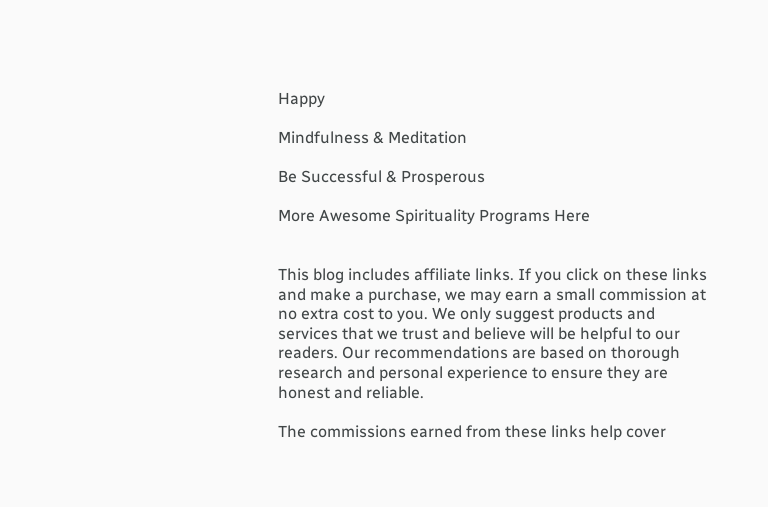Happy

Mindfulness & Meditation

Be Successful & Prosperous

More Awesome Spirituality Programs Here


This blog includes affiliate links. If you click on these links and make a purchase, we may earn a small commission at no extra cost to you. We only suggest products and services that we trust and believe will be helpful to our readers. Our recommendations are based on thorough research and personal experience to ensure they are honest and reliable.

The commissions earned from these links help cover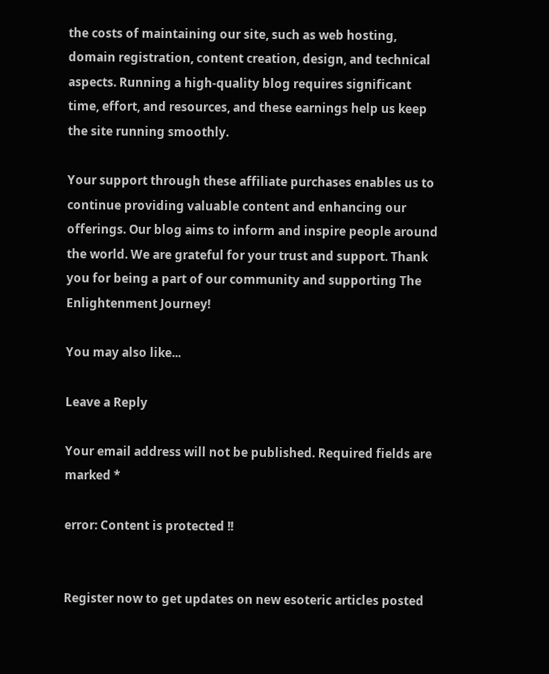the costs of maintaining our site, such as web hosting, domain registration, content creation, design, and technical aspects. Running a high-quality blog requires significant time, effort, and resources, and these earnings help us keep the site running smoothly.

Your support through these affiliate purchases enables us to continue providing valuable content and enhancing our offerings. Our blog aims to inform and inspire people around the world. We are grateful for your trust and support. Thank you for being a part of our community and supporting The Enlightenment Journey!

You may also like...

Leave a Reply

Your email address will not be published. Required fields are marked *

error: Content is protected !!


Register now to get updates on new esoteric articles posted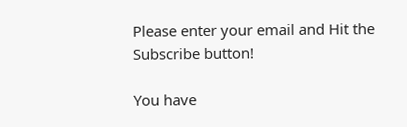Please enter your email and Hit the Subscribe button!

You have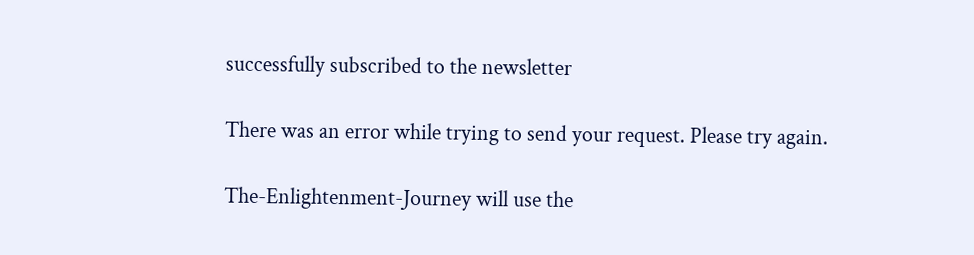successfully subscribed to the newsletter

There was an error while trying to send your request. Please try again.

The-Enlightenment-Journey will use the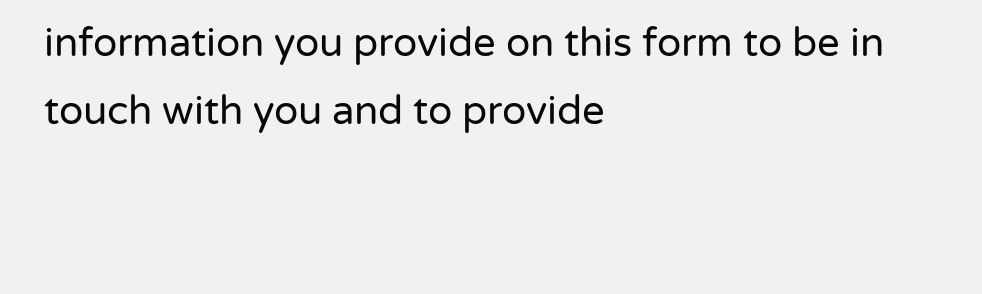information you provide on this form to be in touch with you and to provide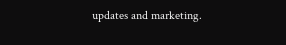updates and marketing.